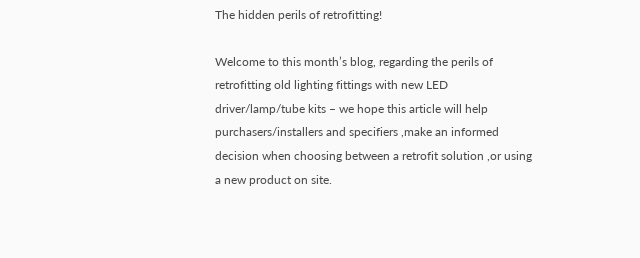The hidden perils of retrofitting!

Welcome to this month’s blog, regarding the perils of retrofitting old lighting fittings with new LED driver/lamp/tube kits – we hope this article will help purchasers/installers and specifiers ,make an informed decision when choosing between a retrofit solution ,or using a new product on site.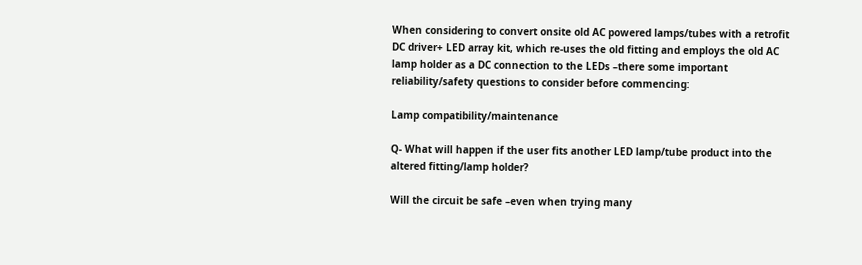When considering to convert onsite old AC powered lamps/tubes with a retrofit DC driver+ LED array kit, which re-uses the old fitting and employs the old AC lamp holder as a DC connection to the LEDs –there some important reliability/safety questions to consider before commencing:

Lamp compatibility/maintenance

Q- What will happen if the user fits another LED lamp/tube product into the altered fitting/lamp holder?

Will the circuit be safe –even when trying many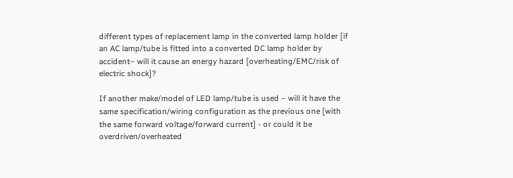different types of replacement lamp in the converted lamp holder [if an AC lamp/tube is fitted into a converted DC lamp holder by accident– will it cause an energy hazard [overheating/EMC/risk of electric shock]?

If another make/model of LED lamp/tube is used – will it have the same specification/wiring configuration as the previous one [with the same forward voltage/forward current] - or could it be overdriven/overheated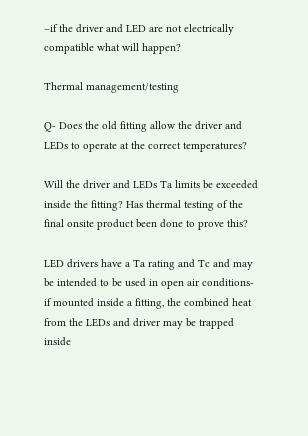–if the driver and LED are not electrically compatible what will happen?

Thermal management/testing

Q- Does the old fitting allow the driver and LEDs to operate at the correct temperatures?

Will the driver and LEDs Ta limits be exceeded inside the fitting? Has thermal testing of the final onsite product been done to prove this?

LED drivers have a Ta rating and Tc and may be intended to be used in open air conditions- if mounted inside a fitting, the combined heat from the LEDs and driver may be trapped inside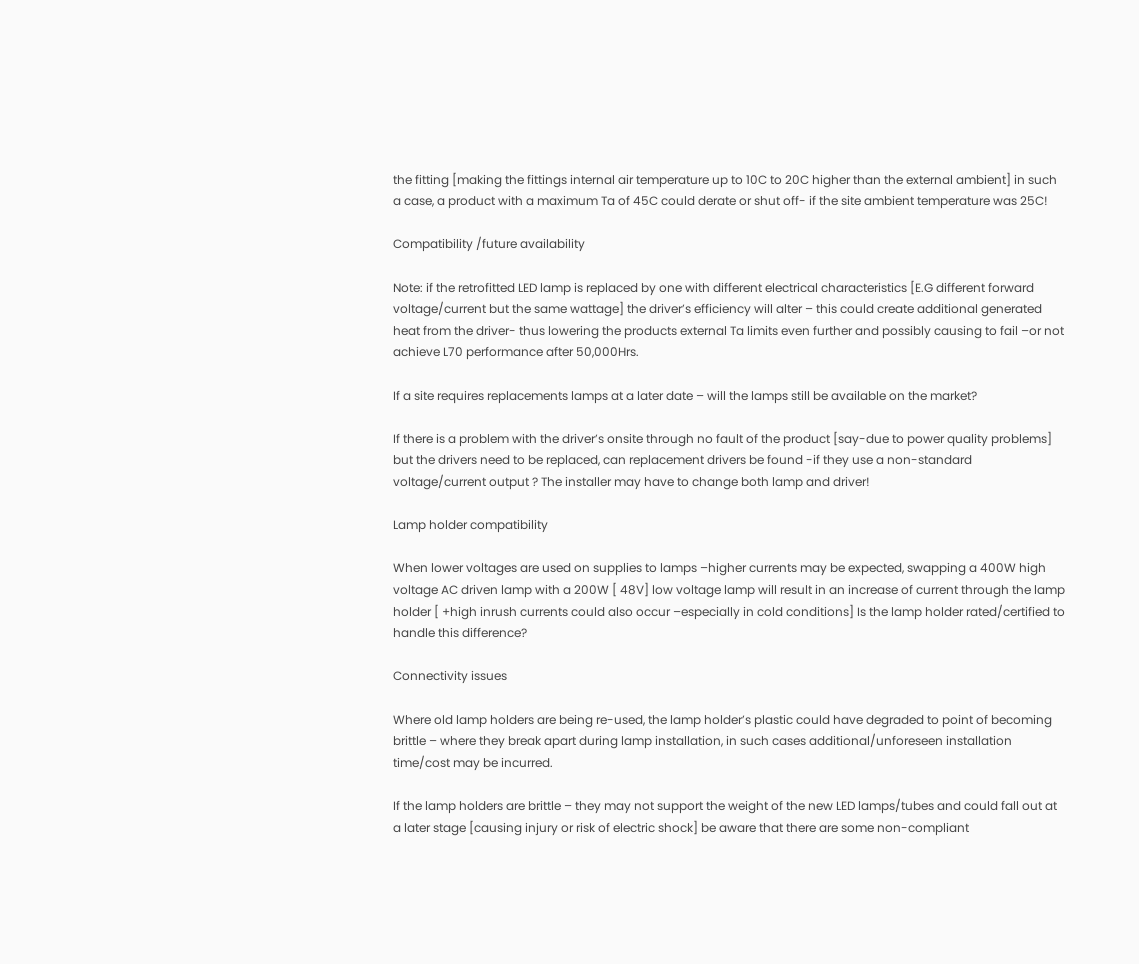the fitting [making the fittings internal air temperature up to 10C to 20C higher than the external ambient] in such a case, a product with a maximum Ta of 45C could derate or shut off- if the site ambient temperature was 25C!

Compatibility /future availability

Note: if the retrofitted LED lamp is replaced by one with different electrical characteristics [E.G different forward voltage/current but the same wattage] the driver’s efficiency will alter – this could create additional generated heat from the driver- thus lowering the products external Ta limits even further and possibly causing to fail –or not achieve L70 performance after 50,000Hrs.

If a site requires replacements lamps at a later date – will the lamps still be available on the market?

If there is a problem with the driver’s onsite through no fault of the product [say-due to power quality problems] but the drivers need to be replaced, can replacement drivers be found -if they use a non-standard voltage/current output ? The installer may have to change both lamp and driver!

Lamp holder compatibility

When lower voltages are used on supplies to lamps –higher currents may be expected, swapping a 400W high voltage AC driven lamp with a 200W [ 48V] low voltage lamp will result in an increase of current through the lamp holder [ +high inrush currents could also occur –especially in cold conditions] Is the lamp holder rated/certified to handle this difference?

Connectivity issues

Where old lamp holders are being re-used, the lamp holder’s plastic could have degraded to point of becoming brittle – where they break apart during lamp installation, in such cases additional/unforeseen installation time/cost may be incurred.

If the lamp holders are brittle – they may not support the weight of the new LED lamps/tubes and could fall out at a later stage [causing injury or risk of electric shock] be aware that there are some non-compliant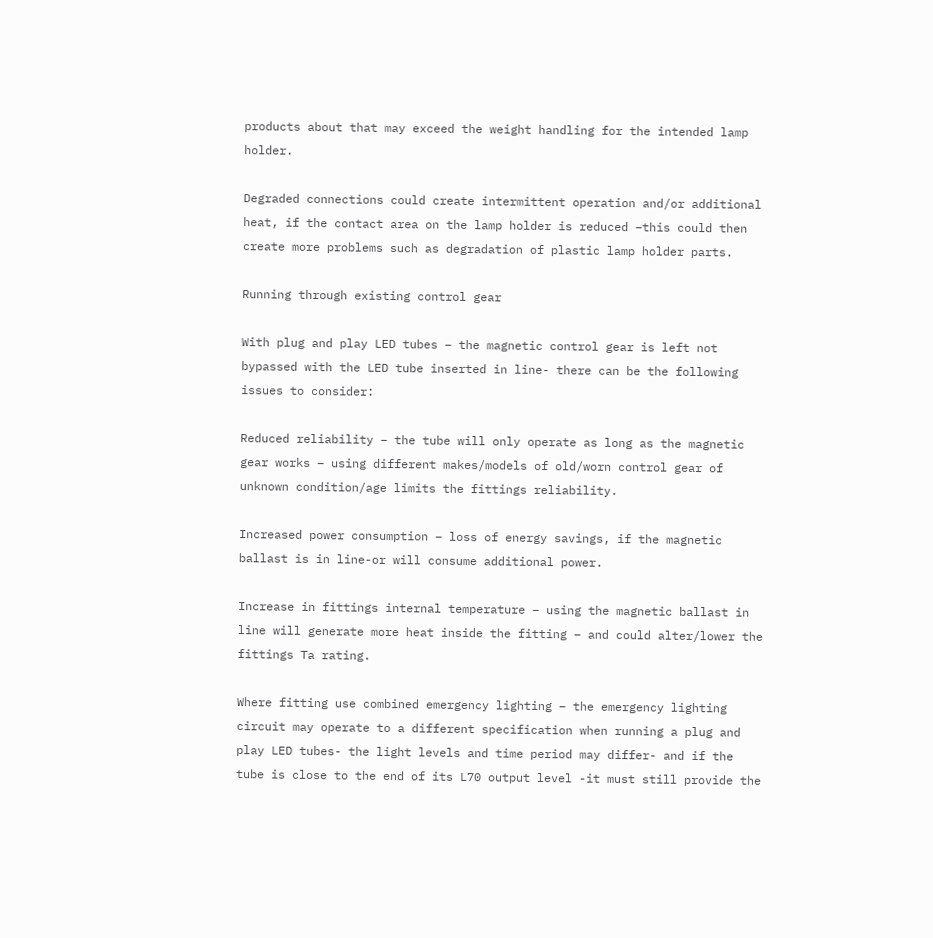products about that may exceed the weight handling for the intended lamp holder.

Degraded connections could create intermittent operation and/or additional heat, if the contact area on the lamp holder is reduced –this could then create more problems such as degradation of plastic lamp holder parts.

Running through existing control gear

With plug and play LED tubes – the magnetic control gear is left not bypassed with the LED tube inserted in line- there can be the following issues to consider:

Reduced reliability – the tube will only operate as long as the magnetic gear works – using different makes/models of old/worn control gear of unknown condition/age limits the fittings reliability.

Increased power consumption – loss of energy savings, if the magnetic ballast is in line-or will consume additional power.

Increase in fittings internal temperature – using the magnetic ballast in line will generate more heat inside the fitting – and could alter/lower the fittings Ta rating.

Where fitting use combined emergency lighting – the emergency lighting circuit may operate to a different specification when running a plug and play LED tubes- the light levels and time period may differ- and if the tube is close to the end of its L70 output level -it must still provide the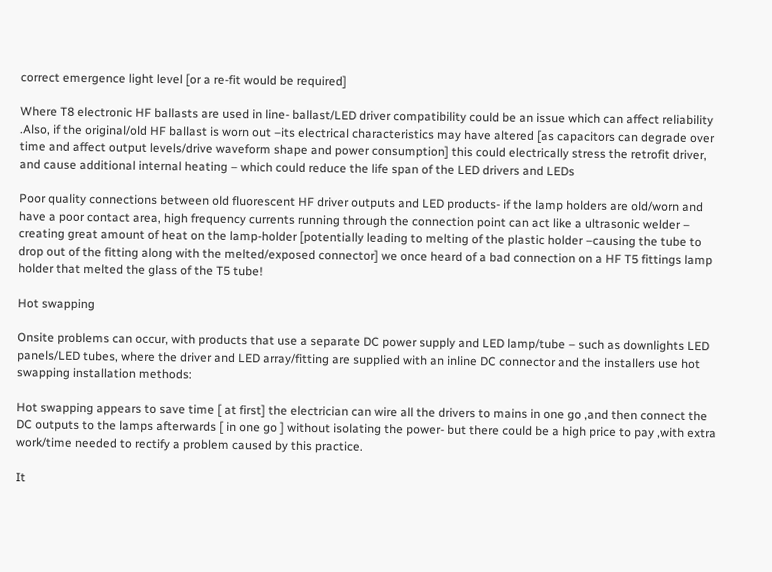correct emergence light level [or a re-fit would be required]

Where T8 electronic HF ballasts are used in line- ballast/LED driver compatibility could be an issue which can affect reliability .Also, if the original/old HF ballast is worn out –its electrical characteristics may have altered [as capacitors can degrade over time and affect output levels/drive waveform shape and power consumption] this could electrically stress the retrofit driver, and cause additional internal heating – which could reduce the life span of the LED drivers and LEDs

Poor quality connections between old fluorescent HF driver outputs and LED products- if the lamp holders are old/worn and have a poor contact area, high frequency currents running through the connection point can act like a ultrasonic welder – creating great amount of heat on the lamp-holder [potentially leading to melting of the plastic holder –causing the tube to drop out of the fitting along with the melted/exposed connector] we once heard of a bad connection on a HF T5 fittings lamp holder that melted the glass of the T5 tube!

Hot swapping

Onsite problems can occur, with products that use a separate DC power supply and LED lamp/tube – such as downlights LED panels/LED tubes, where the driver and LED array/fitting are supplied with an inline DC connector and the installers use hot swapping installation methods:

Hot swapping appears to save time [ at first] the electrician can wire all the drivers to mains in one go ,and then connect the DC outputs to the lamps afterwards [ in one go ] without isolating the power- but there could be a high price to pay ,with extra work/time needed to rectify a problem caused by this practice.

It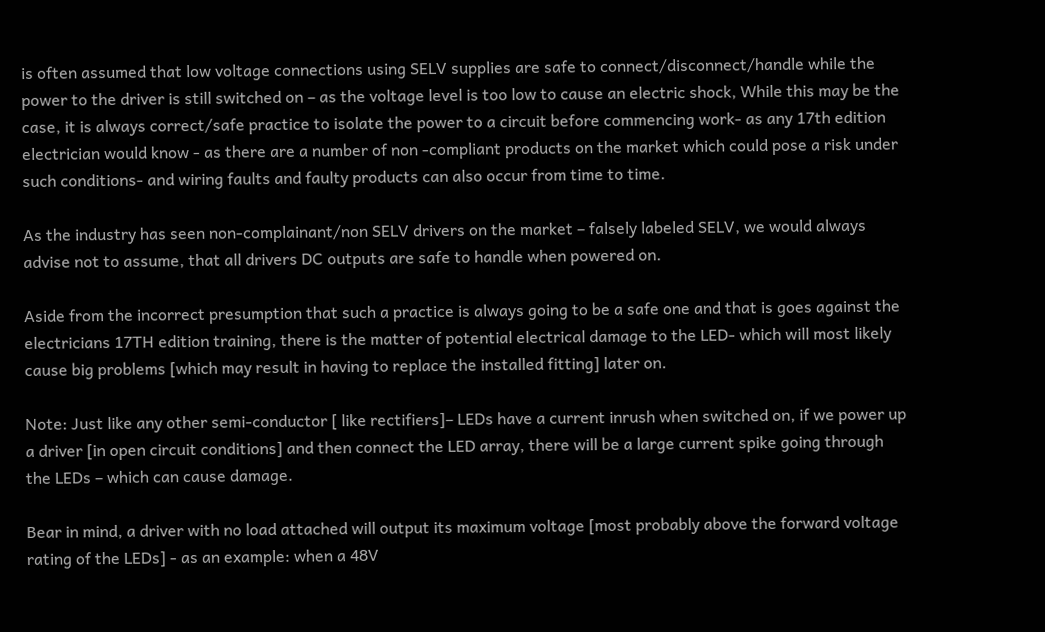is often assumed that low voltage connections using SELV supplies are safe to connect/disconnect/handle while the power to the driver is still switched on – as the voltage level is too low to cause an electric shock, While this may be the case, it is always correct/safe practice to isolate the power to a circuit before commencing work- as any 17th edition electrician would know - as there are a number of non -compliant products on the market which could pose a risk under such conditions- and wiring faults and faulty products can also occur from time to time.

As the industry has seen non-complainant/non SELV drivers on the market – falsely labeled SELV, we would always advise not to assume, that all drivers DC outputs are safe to handle when powered on.

Aside from the incorrect presumption that such a practice is always going to be a safe one and that is goes against the electricians 17TH edition training, there is the matter of potential electrical damage to the LED- which will most likely cause big problems [which may result in having to replace the installed fitting] later on.

Note: Just like any other semi-conductor [ like rectifiers]– LEDs have a current inrush when switched on, if we power up a driver [in open circuit conditions] and then connect the LED array, there will be a large current spike going through the LEDs – which can cause damage.

Bear in mind, a driver with no load attached will output its maximum voltage [most probably above the forward voltage rating of the LEDs] - as an example: when a 48V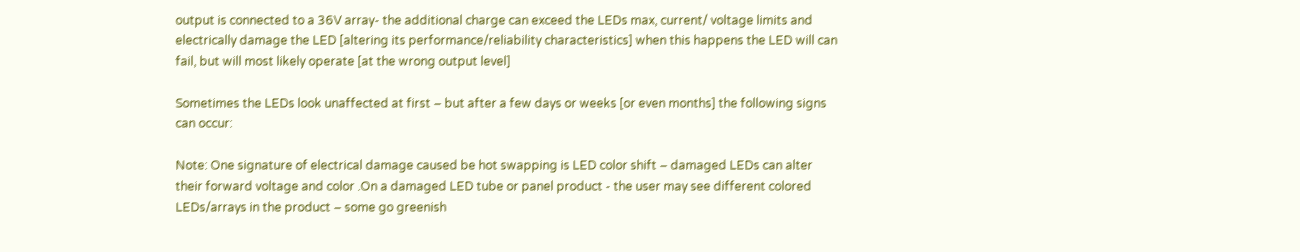output is connected to a 36V array- the additional charge can exceed the LEDs max, current/ voltage limits and electrically damage the LED [altering its performance/reliability characteristics] when this happens the LED will can fail, but will most likely operate [at the wrong output level]

Sometimes the LEDs look unaffected at first – but after a few days or weeks [or even months] the following signs can occur:

Note: One signature of electrical damage caused be hot swapping is LED color shift – damaged LEDs can alter their forward voltage and color .On a damaged LED tube or panel product - the user may see different colored LEDs/arrays in the product – some go greenish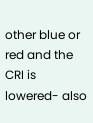other blue or red and the CRI is lowered- also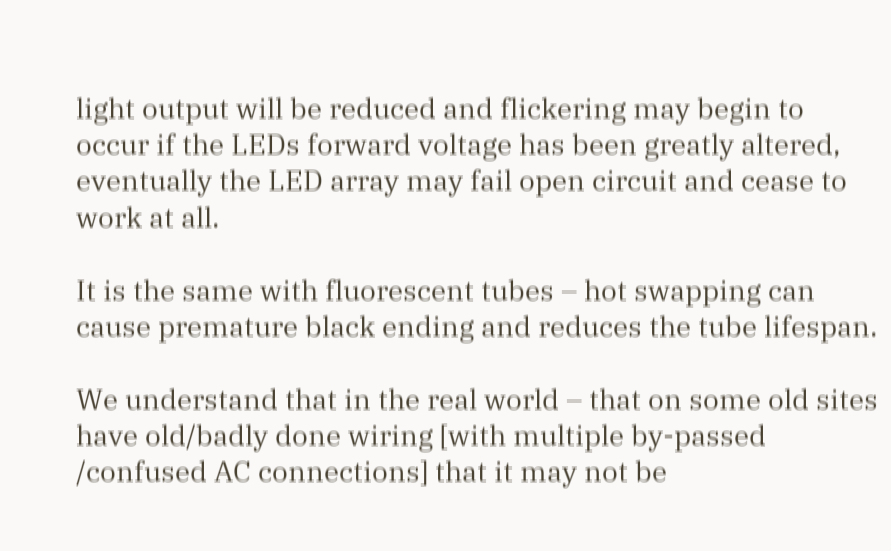light output will be reduced and flickering may begin to occur if the LEDs forward voltage has been greatly altered, eventually the LED array may fail open circuit and cease to work at all.

It is the same with fluorescent tubes – hot swapping can cause premature black ending and reduces the tube lifespan.

We understand that in the real world – that on some old sites have old/badly done wiring [with multiple by-passed /confused AC connections] that it may not be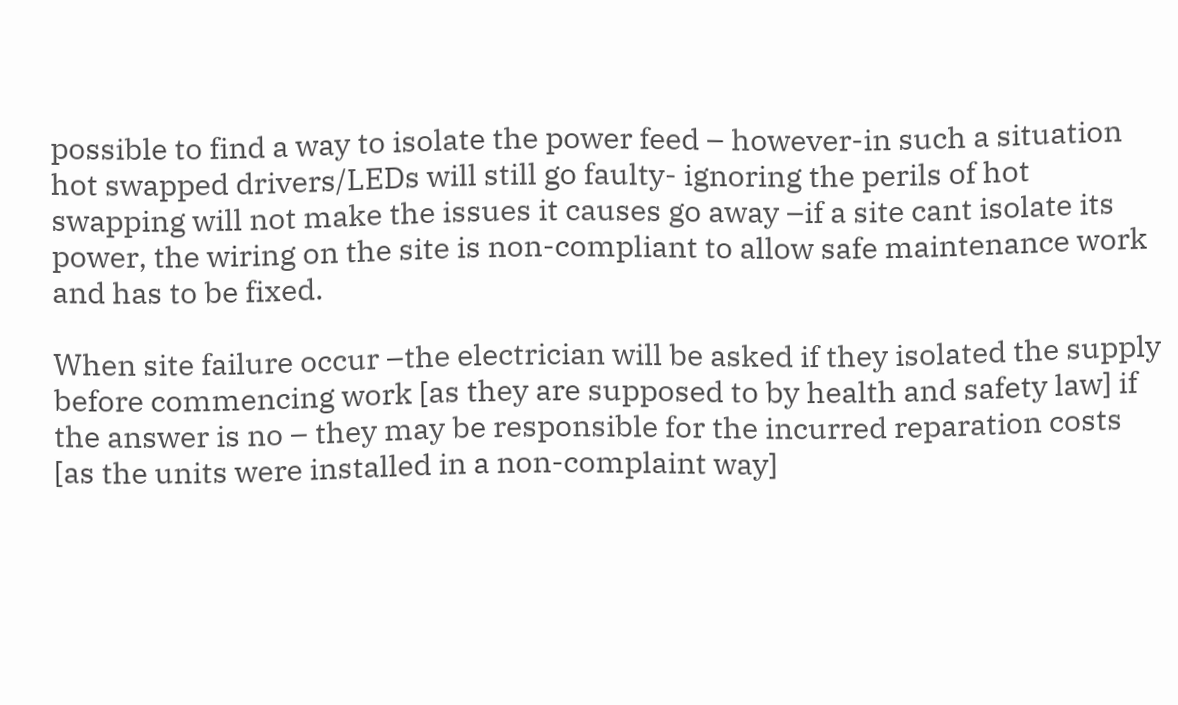possible to find a way to isolate the power feed – however-in such a situation hot swapped drivers/LEDs will still go faulty- ignoring the perils of hot swapping will not make the issues it causes go away –if a site cant isolate its power, the wiring on the site is non-compliant to allow safe maintenance work and has to be fixed.

When site failure occur –the electrician will be asked if they isolated the supply before commencing work [as they are supposed to by health and safety law] if the answer is no – they may be responsible for the incurred reparation costs [as the units were installed in a non-complaint way]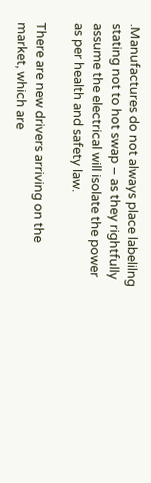.Manufactures do not always place labelilng stating not to hot swap – as they rightfully assume the electrical will isolate the power as per health and safety law.

There are new drivers arriving on the market, which are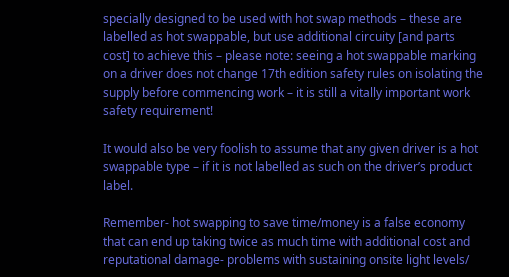specially designed to be used with hot swap methods – these are labelled as hot swappable, but use additional circuity [and parts cost] to achieve this – please note: seeing a hot swappable marking on a driver does not change 17th edition safety rules on isolating the supply before commencing work – it is still a vitally important work safety requirement!

It would also be very foolish to assume that any given driver is a hot swappable type – if it is not labelled as such on the driver’s product label.

Remember- hot swapping to save time/money is a false economy that can end up taking twice as much time with additional cost and reputational damage- problems with sustaining onsite light levels/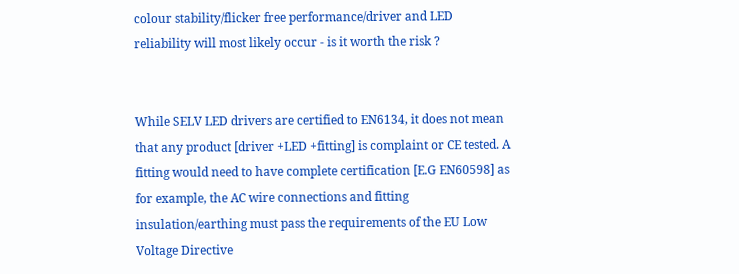colour stability/flicker free performance/driver and LED reliability will most likely occur - is it worth the risk ?


While SELV LED drivers are certified to EN6134, it does not mean that any product [driver +LED +fitting] is complaint or CE tested. A fitting would need to have complete certification [E.G EN60598] as for example, the AC wire connections and fitting insulation/earthing must pass the requirements of the EU Low Voltage Directive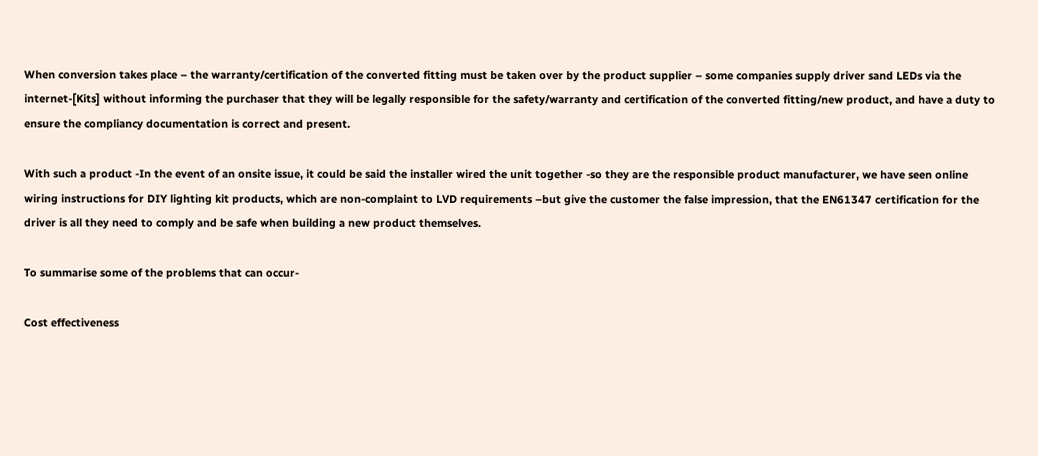When conversion takes place – the warranty/certification of the converted fitting must be taken over by the product supplier – some companies supply driver sand LEDs via the internet-[Kits] without informing the purchaser that they will be legally responsible for the safety/warranty and certification of the converted fitting/new product, and have a duty to ensure the compliancy documentation is correct and present.

With such a product -In the event of an onsite issue, it could be said the installer wired the unit together -so they are the responsible product manufacturer, we have seen online wiring instructions for DIY lighting kit products, which are non-complaint to LVD requirements –but give the customer the false impression, that the EN61347 certification for the driver is all they need to comply and be safe when building a new product themselves.

To summarise some of the problems that can occur-

Cost effectiveness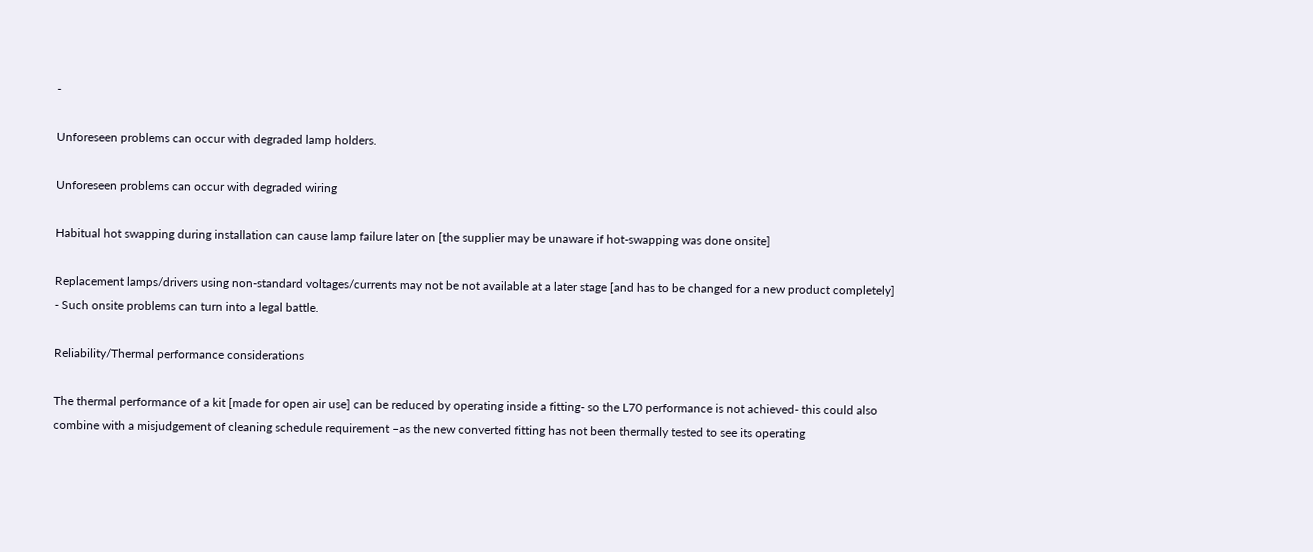-

Unforeseen problems can occur with degraded lamp holders.

Unforeseen problems can occur with degraded wiring

Habitual hot swapping during installation can cause lamp failure later on [the supplier may be unaware if hot-swapping was done onsite]

Replacement lamps/drivers using non-standard voltages/currents may not be not available at a later stage [and has to be changed for a new product completely] - Such onsite problems can turn into a legal battle.

Reliability/Thermal performance considerations

The thermal performance of a kit [made for open air use] can be reduced by operating inside a fitting- so the L70 performance is not achieved- this could also combine with a misjudgement of cleaning schedule requirement –as the new converted fitting has not been thermally tested to see its operating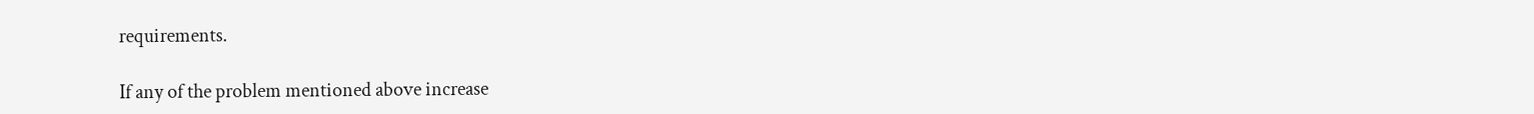requirements.

If any of the problem mentioned above increase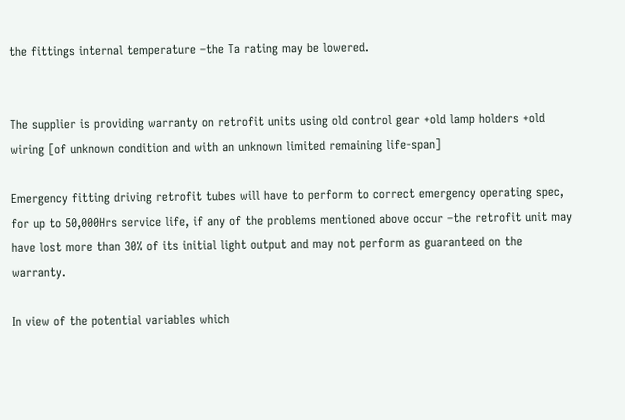the fittings internal temperature –the Ta rating may be lowered.


The supplier is providing warranty on retrofit units using old control gear +old lamp holders +old wiring [of unknown condition and with an unknown limited remaining life-span]

Emergency fitting driving retrofit tubes will have to perform to correct emergency operating spec, for up to 50,000Hrs service life, if any of the problems mentioned above occur –the retrofit unit may have lost more than 30% of its initial light output and may not perform as guaranteed on the warranty.

In view of the potential variables which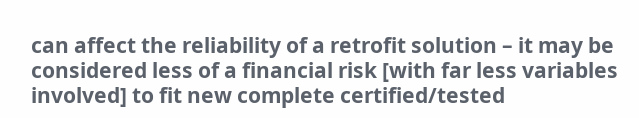can affect the reliability of a retrofit solution – it may be considered less of a financial risk [with far less variables involved] to fit new complete certified/tested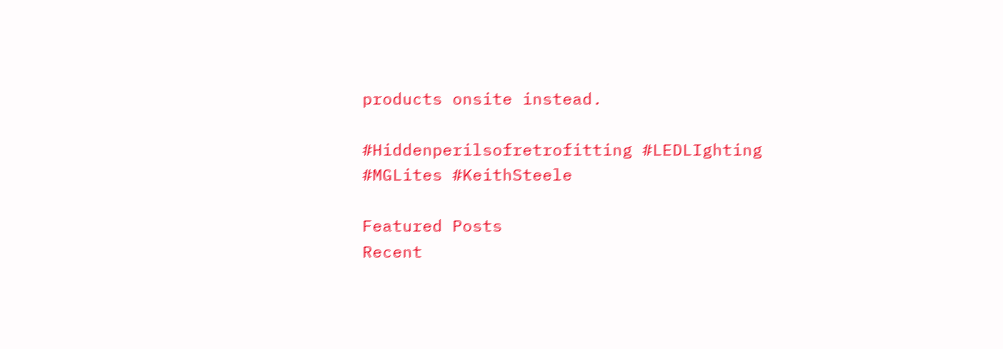products onsite instead.

#Hiddenperilsofretrofitting #LEDLIghting #MGLites #KeithSteele

Featured Posts
Recent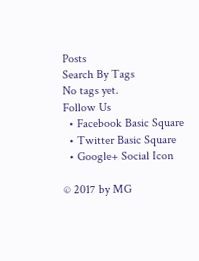Posts
Search By Tags
No tags yet.
Follow Us
  • Facebook Basic Square
  • Twitter Basic Square
  • Google+ Social Icon

© 2017 by MG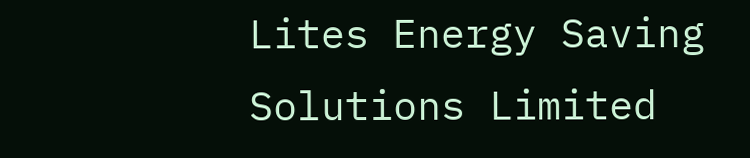Lites Energy Saving Solutions Limited